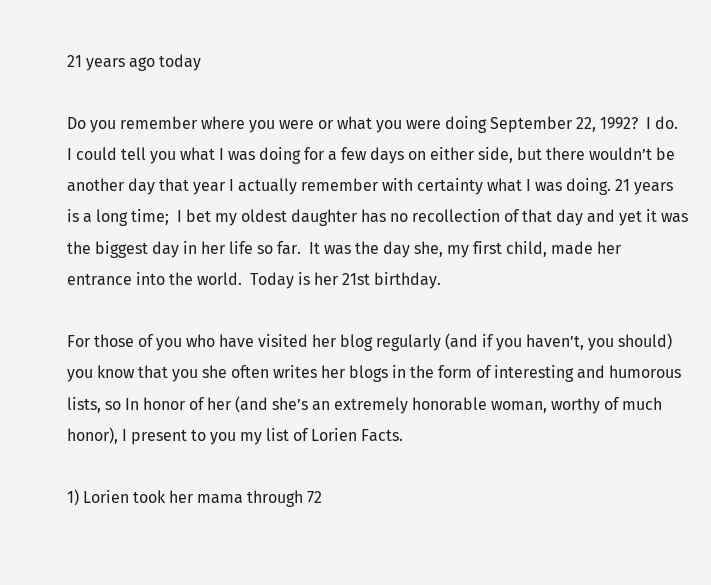21 years ago today

Do you remember where you were or what you were doing September 22, 1992?  I do.  I could tell you what I was doing for a few days on either side, but there wouldn’t be another day that year I actually remember with certainty what I was doing. 21 years is a long time;  I bet my oldest daughter has no recollection of that day and yet it was the biggest day in her life so far.  It was the day she, my first child, made her entrance into the world.  Today is her 21st birthday.

For those of you who have visited her blog regularly (and if you haven’t, you should) you know that you she often writes her blogs in the form of interesting and humorous lists, so In honor of her (and she’s an extremely honorable woman, worthy of much honor), I present to you my list of Lorien Facts.

1) Lorien took her mama through 72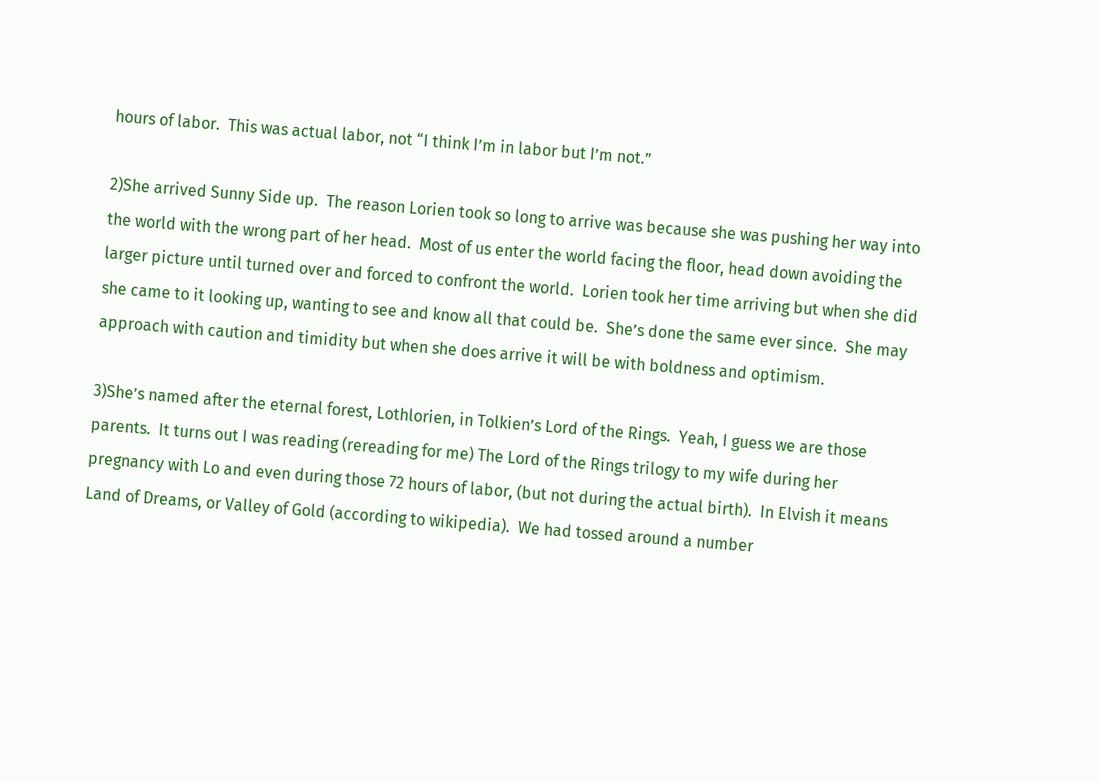hours of labor.  This was actual labor, not “I think I’m in labor but I’m not.”

2)She arrived Sunny Side up.  The reason Lorien took so long to arrive was because she was pushing her way into the world with the wrong part of her head.  Most of us enter the world facing the floor, head down avoiding the larger picture until turned over and forced to confront the world.  Lorien took her time arriving but when she did she came to it looking up, wanting to see and know all that could be.  She’s done the same ever since.  She may approach with caution and timidity but when she does arrive it will be with boldness and optimism.

3)She’s named after the eternal forest, Lothlorien, in Tolkien’s Lord of the Rings.  Yeah, I guess we are those parents.  It turns out I was reading (rereading for me) The Lord of the Rings trilogy to my wife during her pregnancy with Lo and even during those 72 hours of labor, (but not during the actual birth).  In Elvish it means Land of Dreams, or Valley of Gold (according to wikipedia).  We had tossed around a number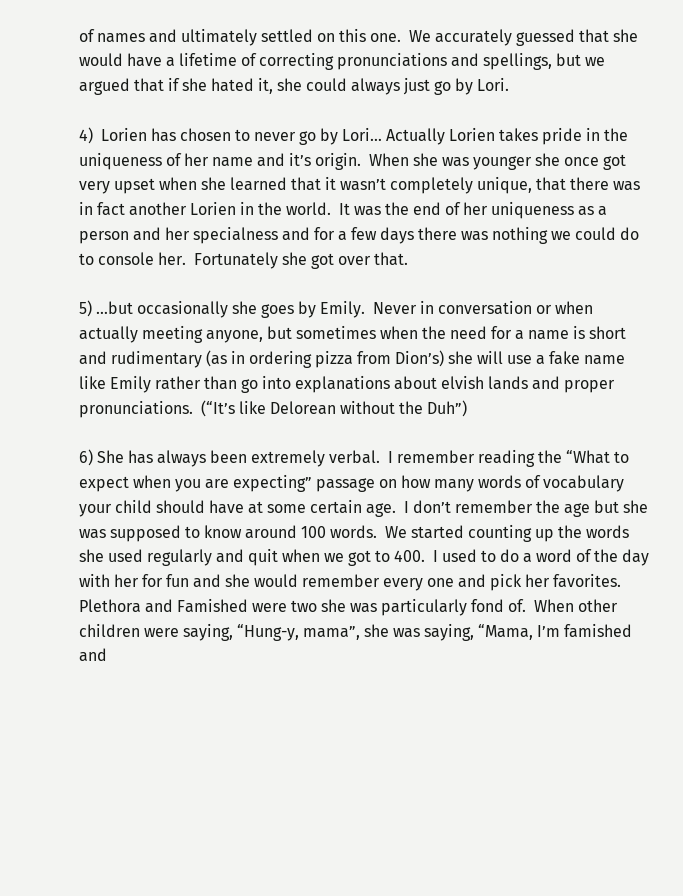of names and ultimately settled on this one.  We accurately guessed that she would have a lifetime of correcting pronunciations and spellings, but we argued that if she hated it, she could always just go by Lori.

4)  Lorien has chosen to never go by Lori… Actually Lorien takes pride in the uniqueness of her name and it’s origin.  When she was younger she once got very upset when she learned that it wasn’t completely unique, that there was in fact another Lorien in the world.  It was the end of her uniqueness as a person and her specialness and for a few days there was nothing we could do to console her.  Fortunately she got over that.

5) …but occasionally she goes by Emily.  Never in conversation or when actually meeting anyone, but sometimes when the need for a name is short and rudimentary (as in ordering pizza from Dion’s) she will use a fake name like Emily rather than go into explanations about elvish lands and proper pronunciations.  (“It’s like Delorean without the Duh”)

6) She has always been extremely verbal.  I remember reading the “What to expect when you are expecting” passage on how many words of vocabulary your child should have at some certain age.  I don’t remember the age but she was supposed to know around 100 words.  We started counting up the words she used regularly and quit when we got to 400.  I used to do a word of the day with her for fun and she would remember every one and pick her favorites.  Plethora and Famished were two she was particularly fond of.  When other children were saying, “Hung-y, mama”, she was saying, “Mama, I’m famished and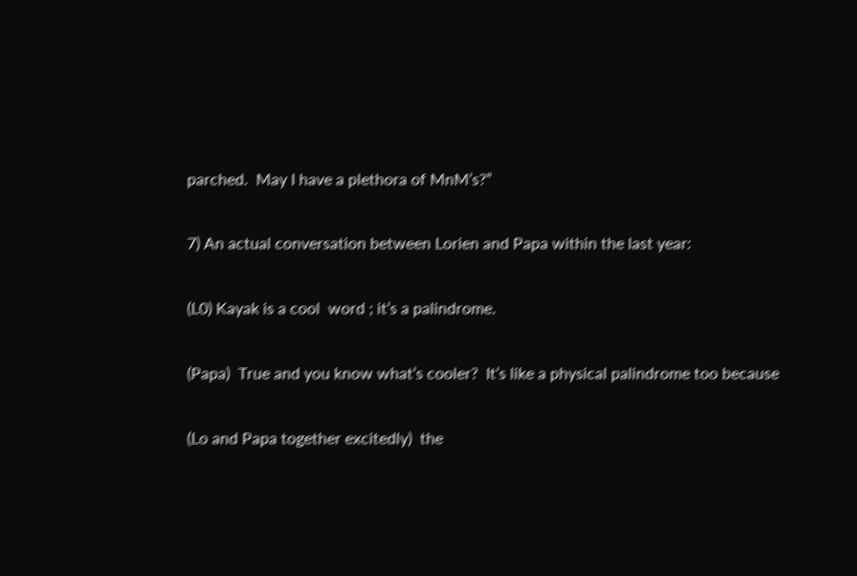parched.  May I have a plethora of MnM’s?”

7) An actual conversation between Lorien and Papa within the last year:

(L0) Kayak is a cool  word ; it’s a palindrome.

(Papa)  True and you know what’s cooler?  It’s like a physical palindrome too because

(Lo and Papa together excitedly)  the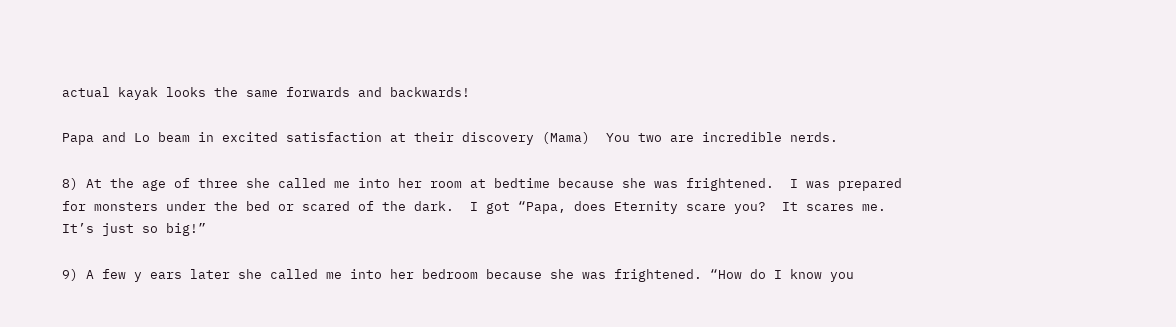actual kayak looks the same forwards and backwards!

Papa and Lo beam in excited satisfaction at their discovery (Mama)  You two are incredible nerds.

8) At the age of three she called me into her room at bedtime because she was frightened.  I was prepared for monsters under the bed or scared of the dark.  I got “Papa, does Eternity scare you?  It scares me.  It’s just so big!”

9) A few y ears later she called me into her bedroom because she was frightened. “How do I know you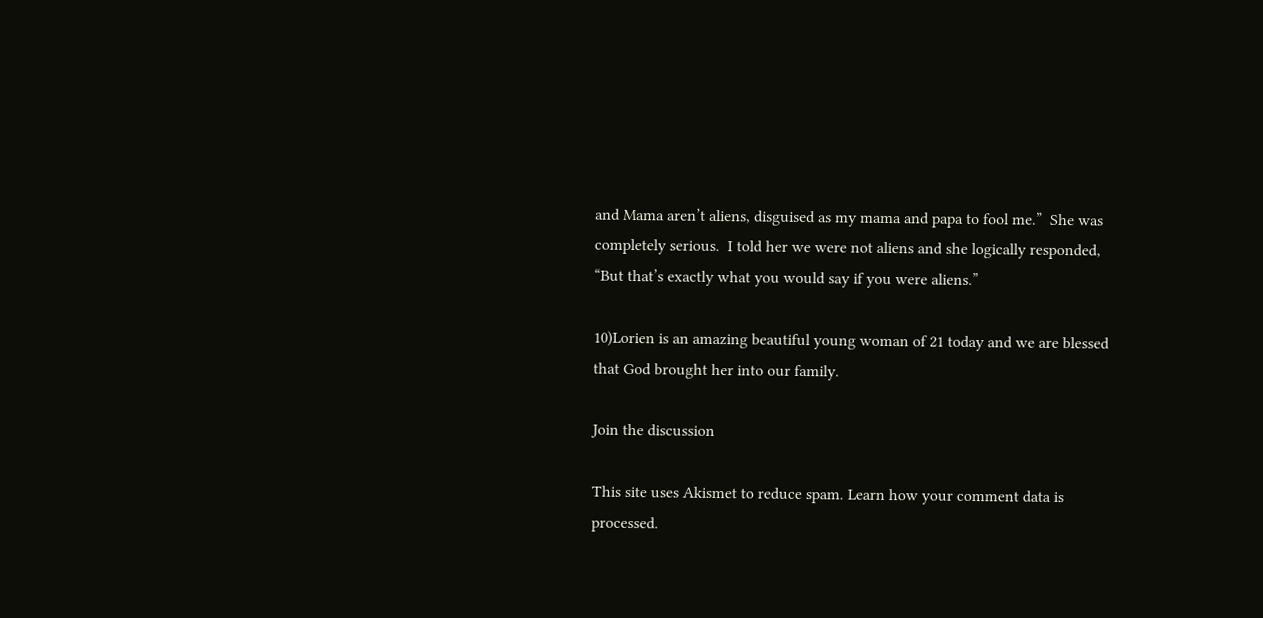and Mama aren’t aliens, disguised as my mama and papa to fool me.”  She was completely serious.  I told her we were not aliens and she logically responded, “But that’s exactly what you would say if you were aliens.”

10)Lorien is an amazing beautiful young woman of 21 today and we are blessed that God brought her into our family.

Join the discussion

This site uses Akismet to reduce spam. Learn how your comment data is processed.